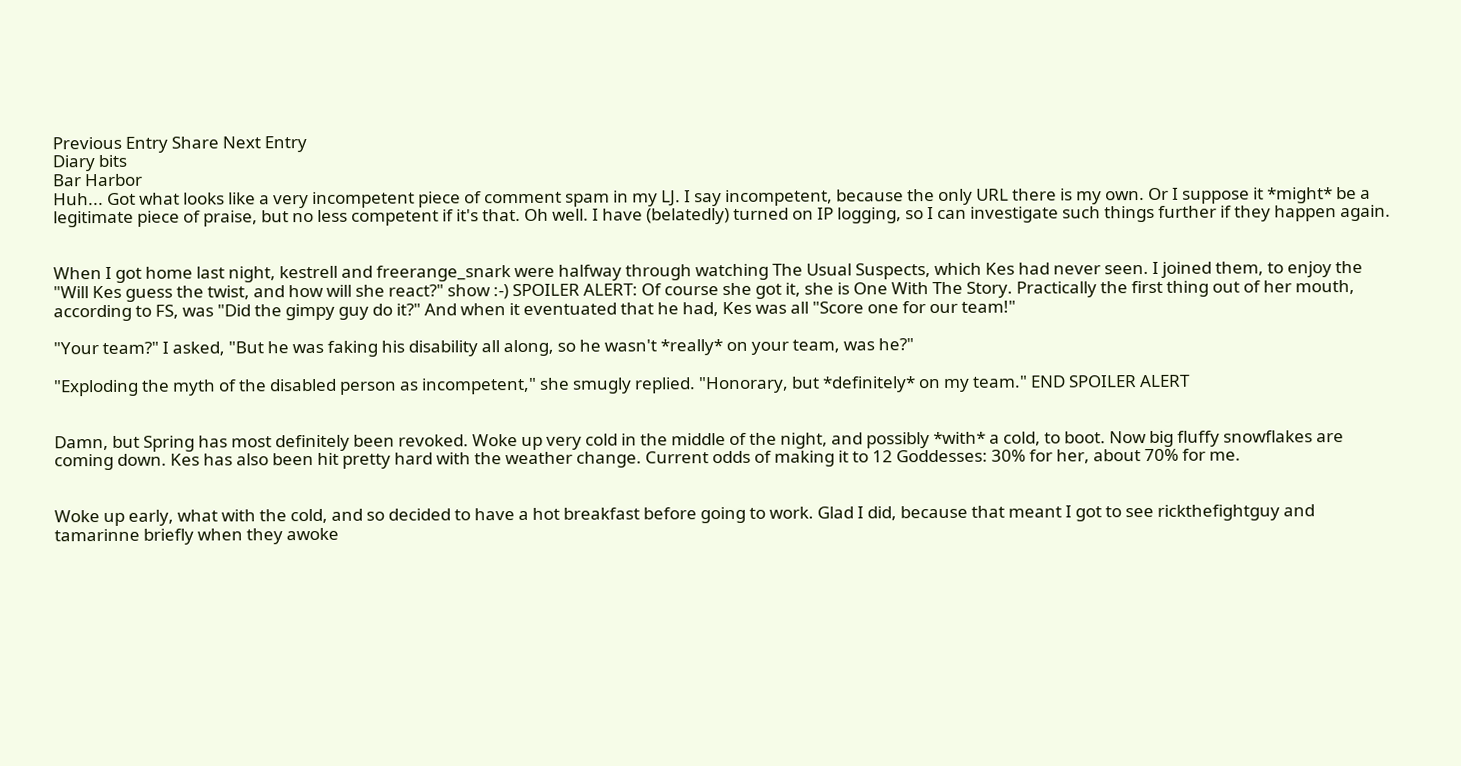Previous Entry Share Next Entry
Diary bits
Bar Harbor
Huh... Got what looks like a very incompetent piece of comment spam in my LJ. I say incompetent, because the only URL there is my own. Or I suppose it *might* be a legitimate piece of praise, but no less competent if it's that. Oh well. I have (belatedly) turned on IP logging, so I can investigate such things further if they happen again.


When I got home last night, kestrell and freerange_snark were halfway through watching The Usual Suspects, which Kes had never seen. I joined them, to enjoy the "Will Kes guess the twist, and how will she react?" show :-) SPOILER ALERT: Of course she got it, she is One With The Story. Practically the first thing out of her mouth, according to FS, was "Did the gimpy guy do it?" And when it eventuated that he had, Kes was all "Score one for our team!"

"Your team?" I asked, "But he was faking his disability all along, so he wasn't *really* on your team, was he?"

"Exploding the myth of the disabled person as incompetent," she smugly replied. "Honorary, but *definitely* on my team." END SPOILER ALERT


Damn, but Spring has most definitely been revoked. Woke up very cold in the middle of the night, and possibly *with* a cold, to boot. Now big fluffy snowflakes are coming down. Kes has also been hit pretty hard with the weather change. Current odds of making it to 12 Goddesses: 30% for her, about 70% for me.


Woke up early, what with the cold, and so decided to have a hot breakfast before going to work. Glad I did, because that meant I got to see rickthefightguy and tamarinne briefly when they awoke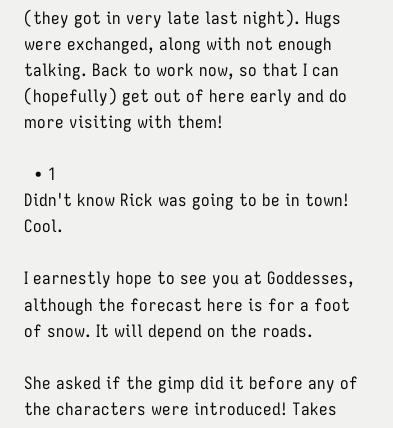(they got in very late last night). Hugs were exchanged, along with not enough talking. Back to work now, so that I can (hopefully) get out of here early and do more visiting with them!

  • 1
Didn't know Rick was going to be in town! Cool.

I earnestly hope to see you at Goddesses, although the forecast here is for a foot of snow. It will depend on the roads.

She asked if the gimp did it before any of the characters were introduced! Takes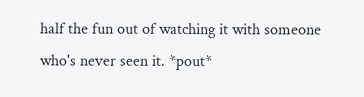half the fun out of watching it with someone who's never seen it. *pout*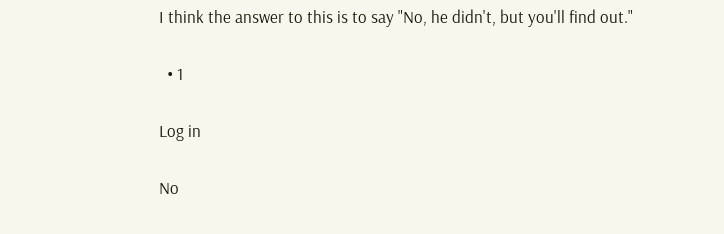I think the answer to this is to say "No, he didn't, but you'll find out."

  • 1

Log in

No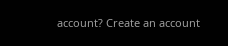account? Create an account